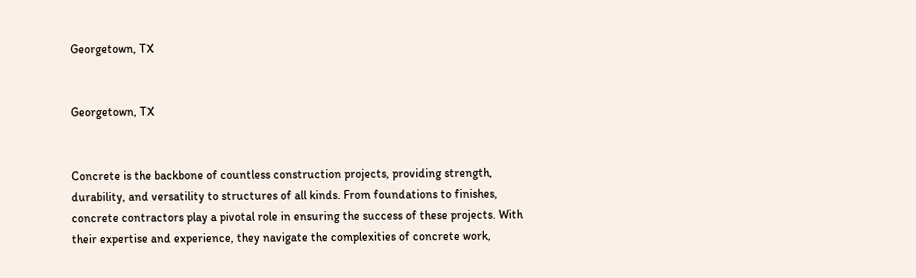Georgetown, TX


Georgetown, TX


Concrete is the backbone of countless construction projects, providing strength, durability, and versatility to structures of all kinds. From foundations to finishes, concrete contractors play a pivotal role in ensuring the success of these projects. With their expertise and experience, they navigate the complexities of concrete work,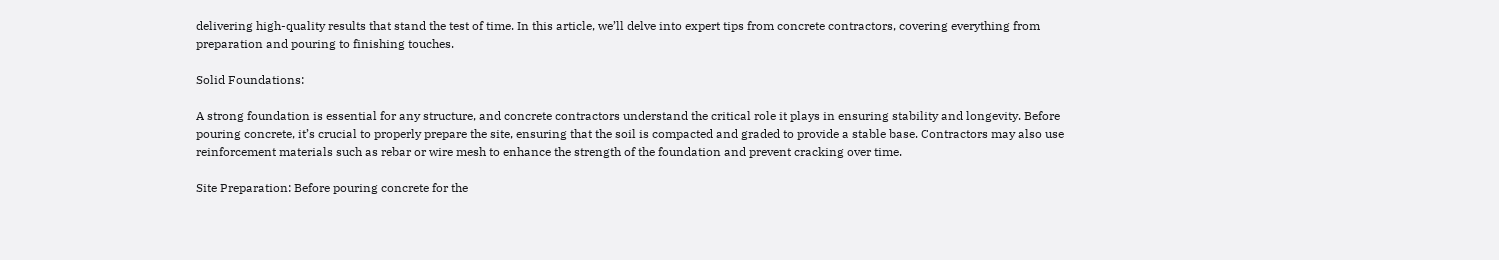delivering high-quality results that stand the test of time. In this article, we’ll delve into expert tips from concrete contractors, covering everything from preparation and pouring to finishing touches.

Solid Foundations:

A strong foundation is essential for any structure, and concrete contractors understand the critical role it plays in ensuring stability and longevity. Before pouring concrete, it’s crucial to properly prepare the site, ensuring that the soil is compacted and graded to provide a stable base. Contractors may also use reinforcement materials such as rebar or wire mesh to enhance the strength of the foundation and prevent cracking over time.

Site Preparation: Before pouring concrete for the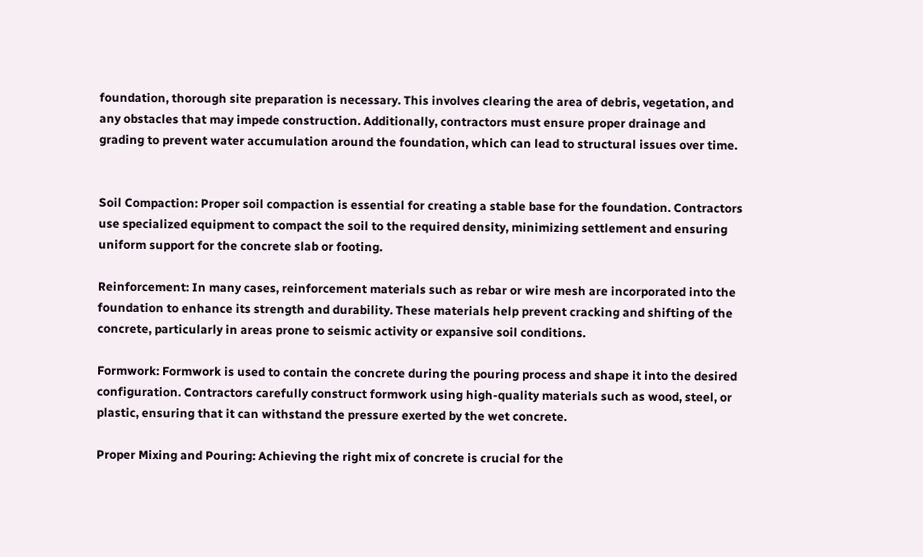foundation, thorough site preparation is necessary. This involves clearing the area of debris, vegetation, and any obstacles that may impede construction. Additionally, contractors must ensure proper drainage and grading to prevent water accumulation around the foundation, which can lead to structural issues over time.


Soil Compaction: Proper soil compaction is essential for creating a stable base for the foundation. Contractors use specialized equipment to compact the soil to the required density, minimizing settlement and ensuring uniform support for the concrete slab or footing.

Reinforcement: In many cases, reinforcement materials such as rebar or wire mesh are incorporated into the foundation to enhance its strength and durability. These materials help prevent cracking and shifting of the concrete, particularly in areas prone to seismic activity or expansive soil conditions.

Formwork: Formwork is used to contain the concrete during the pouring process and shape it into the desired configuration. Contractors carefully construct formwork using high-quality materials such as wood, steel, or plastic, ensuring that it can withstand the pressure exerted by the wet concrete.

Proper Mixing and Pouring: Achieving the right mix of concrete is crucial for the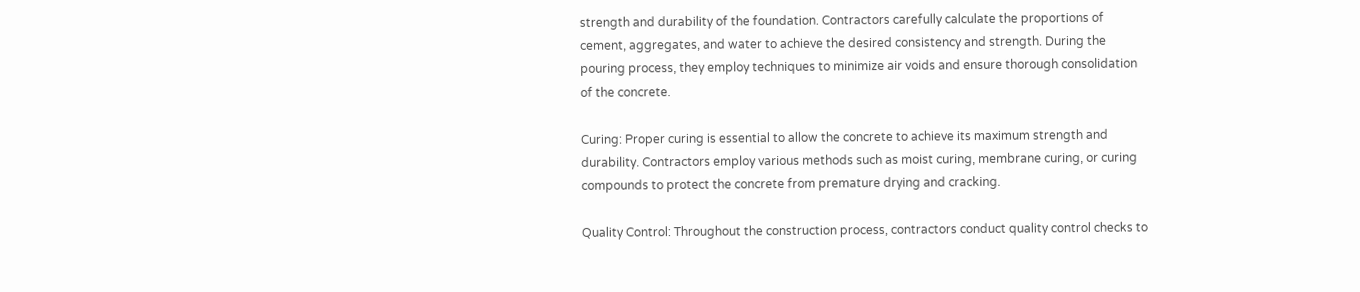strength and durability of the foundation. Contractors carefully calculate the proportions of cement, aggregates, and water to achieve the desired consistency and strength. During the pouring process, they employ techniques to minimize air voids and ensure thorough consolidation of the concrete.

Curing: Proper curing is essential to allow the concrete to achieve its maximum strength and durability. Contractors employ various methods such as moist curing, membrane curing, or curing compounds to protect the concrete from premature drying and cracking.

Quality Control: Throughout the construction process, contractors conduct quality control checks to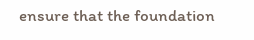ensure that the foundation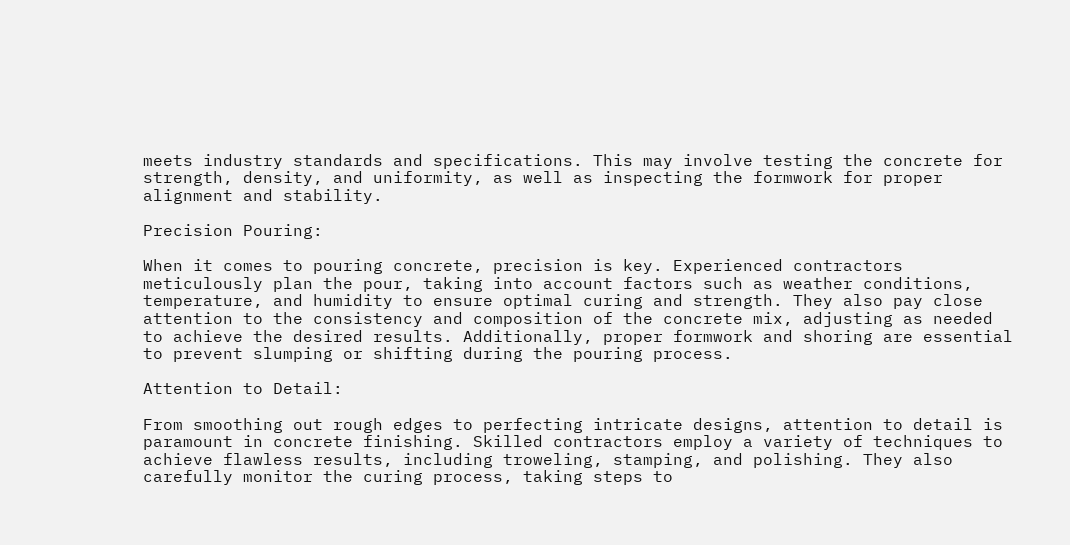meets industry standards and specifications. This may involve testing the concrete for strength, density, and uniformity, as well as inspecting the formwork for proper alignment and stability.

Precision Pouring:

When it comes to pouring concrete, precision is key. Experienced contractors meticulously plan the pour, taking into account factors such as weather conditions, temperature, and humidity to ensure optimal curing and strength. They also pay close attention to the consistency and composition of the concrete mix, adjusting as needed to achieve the desired results. Additionally, proper formwork and shoring are essential to prevent slumping or shifting during the pouring process.

Attention to Detail:

From smoothing out rough edges to perfecting intricate designs, attention to detail is paramount in concrete finishing. Skilled contractors employ a variety of techniques to achieve flawless results, including troweling, stamping, and polishing. They also carefully monitor the curing process, taking steps to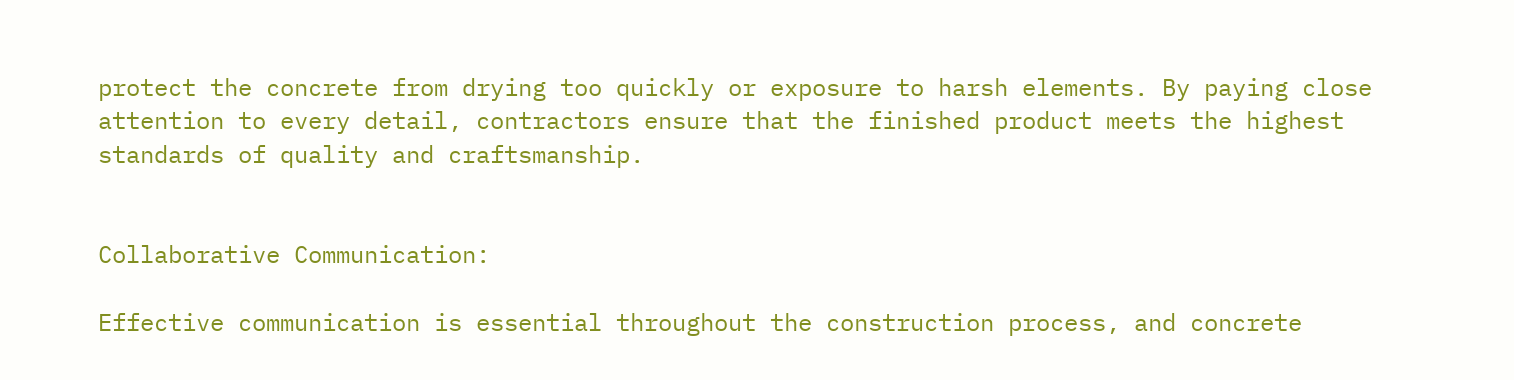protect the concrete from drying too quickly or exposure to harsh elements. By paying close attention to every detail, contractors ensure that the finished product meets the highest standards of quality and craftsmanship.


Collaborative Communication:

Effective communication is essential throughout the construction process, and concrete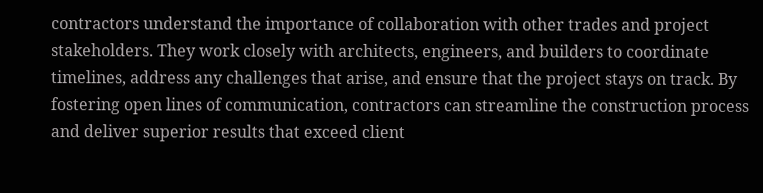contractors understand the importance of collaboration with other trades and project stakeholders. They work closely with architects, engineers, and builders to coordinate timelines, address any challenges that arise, and ensure that the project stays on track. By fostering open lines of communication, contractors can streamline the construction process and deliver superior results that exceed client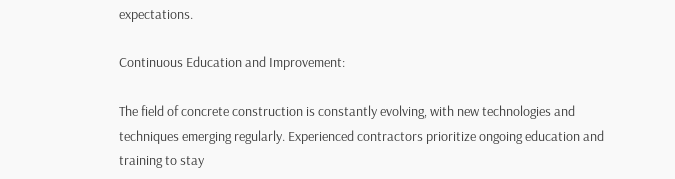expectations.

Continuous Education and Improvement:

The field of concrete construction is constantly evolving, with new technologies and techniques emerging regularly. Experienced contractors prioritize ongoing education and training to stay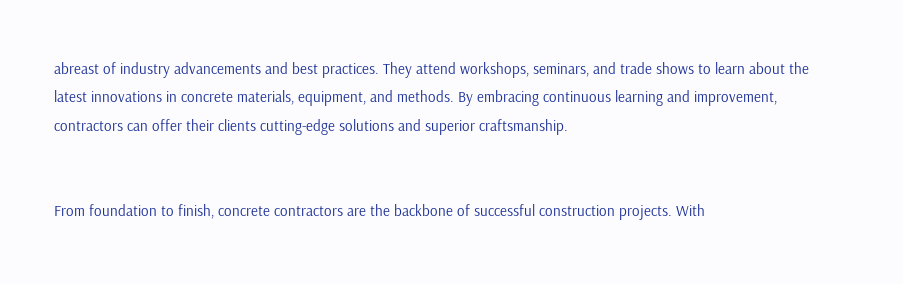abreast of industry advancements and best practices. They attend workshops, seminars, and trade shows to learn about the latest innovations in concrete materials, equipment, and methods. By embracing continuous learning and improvement, contractors can offer their clients cutting-edge solutions and superior craftsmanship.


From foundation to finish, concrete contractors are the backbone of successful construction projects. With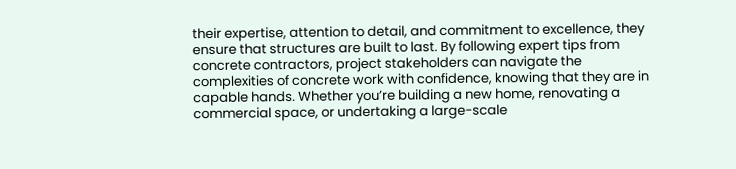their expertise, attention to detail, and commitment to excellence, they ensure that structures are built to last. By following expert tips from concrete contractors, project stakeholders can navigate the complexities of concrete work with confidence, knowing that they are in capable hands. Whether you’re building a new home, renovating a commercial space, or undertaking a large-scale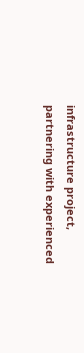infrastructure project, partnering with experienced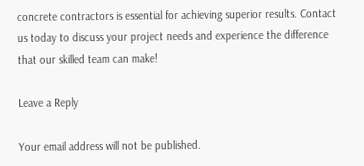concrete contractors is essential for achieving superior results. Contact us today to discuss your project needs and experience the difference that our skilled team can make!

Leave a Reply

Your email address will not be published.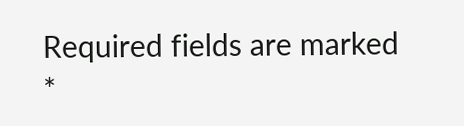Required fields are marked *